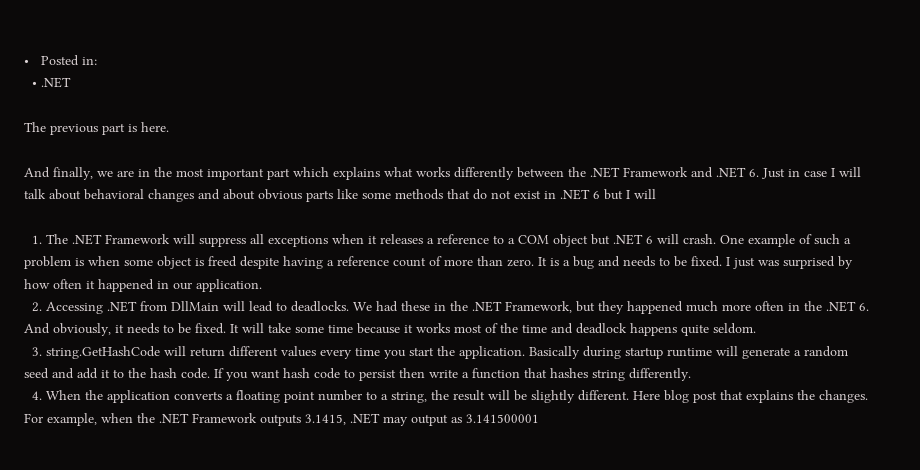•   Posted in:
  • .NET

The previous part is here.

And finally, we are in the most important part which explains what works differently between the .NET Framework and .NET 6. Just in case I will talk about behavioral changes and about obvious parts like some methods that do not exist in .NET 6 but I will

  1. The .NET Framework will suppress all exceptions when it releases a reference to a COM object but .NET 6 will crash. One example of such a problem is when some object is freed despite having a reference count of more than zero. It is a bug and needs to be fixed. I just was surprised by how often it happened in our application.
  2. Accessing .NET from DllMain will lead to deadlocks. We had these in the .NET Framework, but they happened much more often in the .NET 6. And obviously, it needs to be fixed. It will take some time because it works most of the time and deadlock happens quite seldom.
  3. string.GetHashCode will return different values every time you start the application. Basically during startup runtime will generate a random seed and add it to the hash code. If you want hash code to persist then write a function that hashes string differently.
  4. When the application converts a floating point number to a string, the result will be slightly different. Here blog post that explains the changes. For example, when the .NET Framework outputs 3.1415, .NET may output as 3.141500001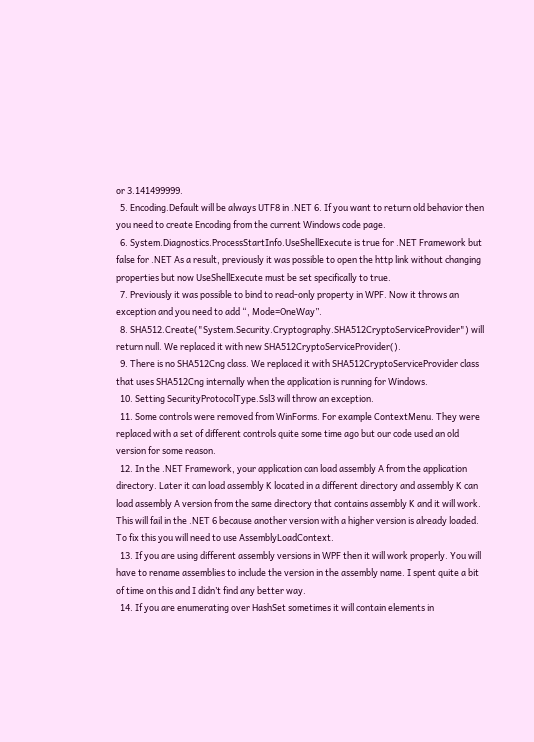or 3.141499999.
  5. Encoding.Default will be always UTF8 in .NET 6. If you want to return old behavior then you need to create Encoding from the current Windows code page.
  6. System.Diagnostics.ProcessStartInfo.UseShellExecute is true for .NET Framework but false for .NET As a result, previously it was possible to open the http link without changing properties but now UseShellExecute must be set specifically to true.
  7. Previously it was possible to bind to read-only property in WPF. Now it throws an exception and you need to add “, Mode=OneWay”.
  8. SHA512.Create("System.Security.Cryptography.SHA512CryptoServiceProvider") will return null. We replaced it with new SHA512CryptoServiceProvider().
  9. There is no SHA512Cng class. We replaced it with SHA512CryptoServiceProvider class that uses SHA512Cng internally when the application is running for Windows.
  10. Setting SecurityProtocolType.Ssl3 will throw an exception.
  11. Some controls were removed from WinForms. For example ContextMenu. They were replaced with a set of different controls quite some time ago but our code used an old version for some reason.
  12. In the .NET Framework, your application can load assembly A from the application directory. Later it can load assembly K located in a different directory and assembly K can load assembly A version from the same directory that contains assembly K and it will work. This will fail in the .NET 6 because another version with a higher version is already loaded. To fix this you will need to use AssemblyLoadContext.
  13. If you are using different assembly versions in WPF then it will work properly. You will have to rename assemblies to include the version in the assembly name. I spent quite a bit of time on this and I didn’t find any better way.
  14. If you are enumerating over HashSet sometimes it will contain elements in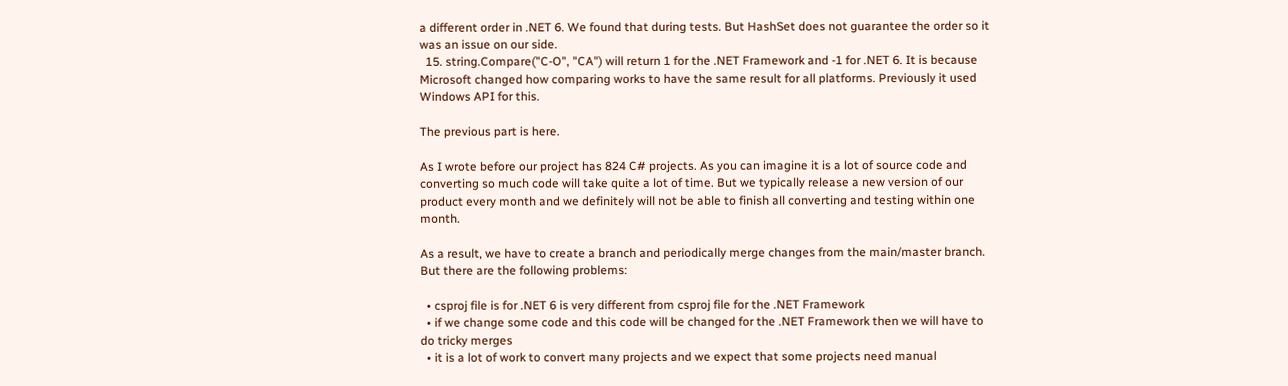a different order in .NET 6. We found that during tests. But HashSet does not guarantee the order so it was an issue on our side.
  15. string.Compare("C-O", "CA") will return 1 for the .NET Framework and -1 for .NET 6. It is because Microsoft changed how comparing works to have the same result for all platforms. Previously it used Windows API for this.

The previous part is here.

As I wrote before our project has 824 C# projects. As you can imagine it is a lot of source code and converting so much code will take quite a lot of time. But we typically release a new version of our product every month and we definitely will not be able to finish all converting and testing within one month.

As a result, we have to create a branch and periodically merge changes from the main/master branch. But there are the following problems:

  • csproj file is for .NET 6 is very different from csproj file for the .NET Framework
  • if we change some code and this code will be changed for the .NET Framework then we will have to do tricky merges
  • it is a lot of work to convert many projects and we expect that some projects need manual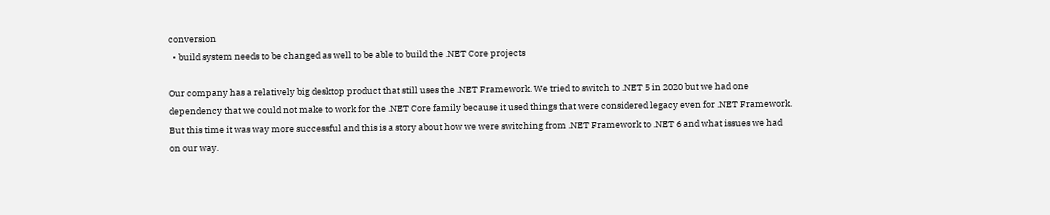conversion
  • build system needs to be changed as well to be able to build the .NET Core projects

Our company has a relatively big desktop product that still uses the .NET Framework. We tried to switch to .NET 5 in 2020 but we had one dependency that we could not make to work for the .NET Core family because it used things that were considered legacy even for .NET Framework. But this time it was way more successful and this is a story about how we were switching from .NET Framework to .NET 6 and what issues we had on our way.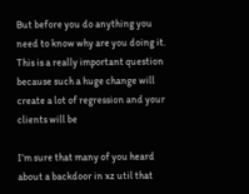But before you do anything you need to know why are you doing it. This is a really important question because such a huge change will create a lot of regression and your clients will be

I’m sure that many of you heard about a backdoor in xz util that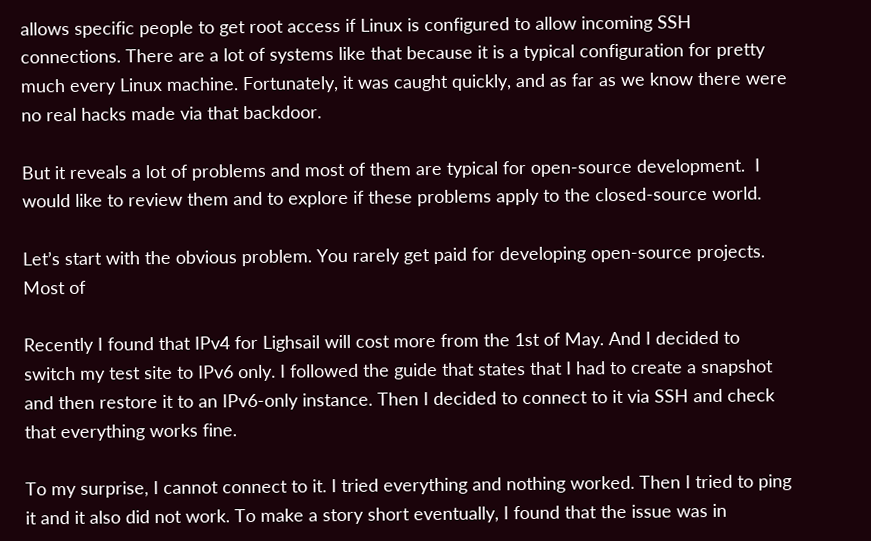allows specific people to get root access if Linux is configured to allow incoming SSH connections. There are a lot of systems like that because it is a typical configuration for pretty much every Linux machine. Fortunately, it was caught quickly, and as far as we know there were no real hacks made via that backdoor.

But it reveals a lot of problems and most of them are typical for open-source development.  I would like to review them and to explore if these problems apply to the closed-source world.

Let’s start with the obvious problem. You rarely get paid for developing open-source projects. Most of

Recently I found that IPv4 for Lighsail will cost more from the 1st of May. And I decided to switch my test site to IPv6 only. I followed the guide that states that I had to create a snapshot and then restore it to an IPv6-only instance. Then I decided to connect to it via SSH and check that everything works fine.

To my surprise, I cannot connect to it. I tried everything and nothing worked. Then I tried to ping it and it also did not work. To make a story short eventually, I found that the issue was in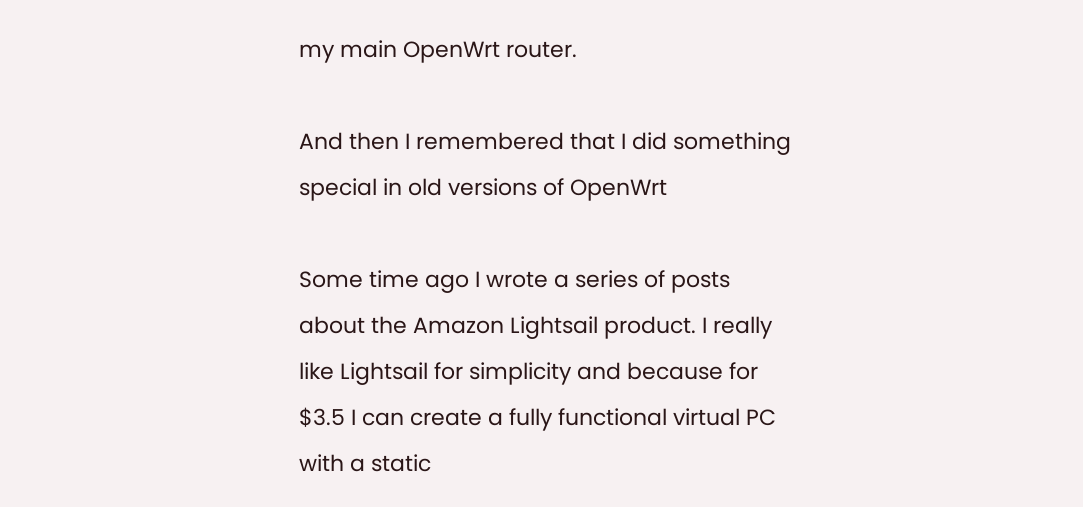my main OpenWrt router.

And then I remembered that I did something special in old versions of OpenWrt

Some time ago I wrote a series of posts about the Amazon Lightsail product. I really like Lightsail for simplicity and because for $3.5 I can create a fully functional virtual PC with a static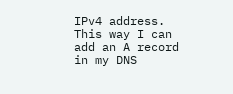IPv4 address. This way I can add an A record in my DNS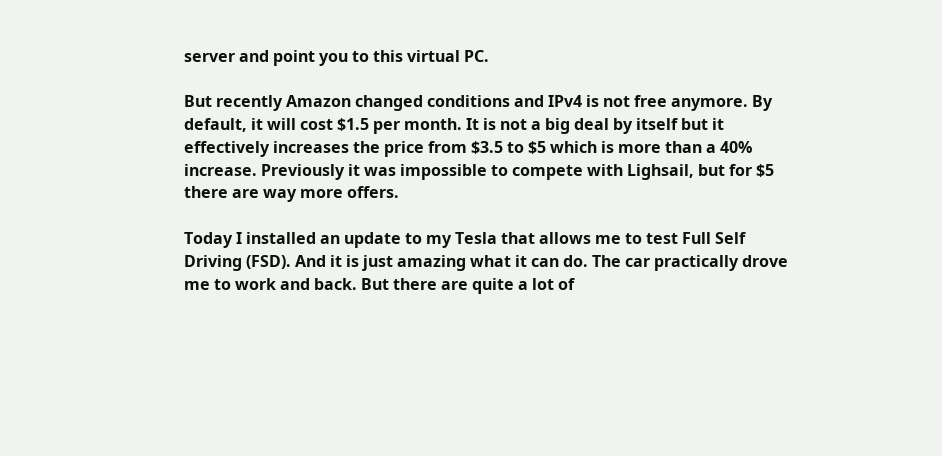server and point you to this virtual PC.

But recently Amazon changed conditions and IPv4 is not free anymore. By default, it will cost $1.5 per month. It is not a big deal by itself but it effectively increases the price from $3.5 to $5 which is more than a 40% increase. Previously it was impossible to compete with Lighsail, but for $5 there are way more offers.

Today I installed an update to my Tesla that allows me to test Full Self Driving (FSD). And it is just amazing what it can do. The car practically drove me to work and back. But there are quite a lot of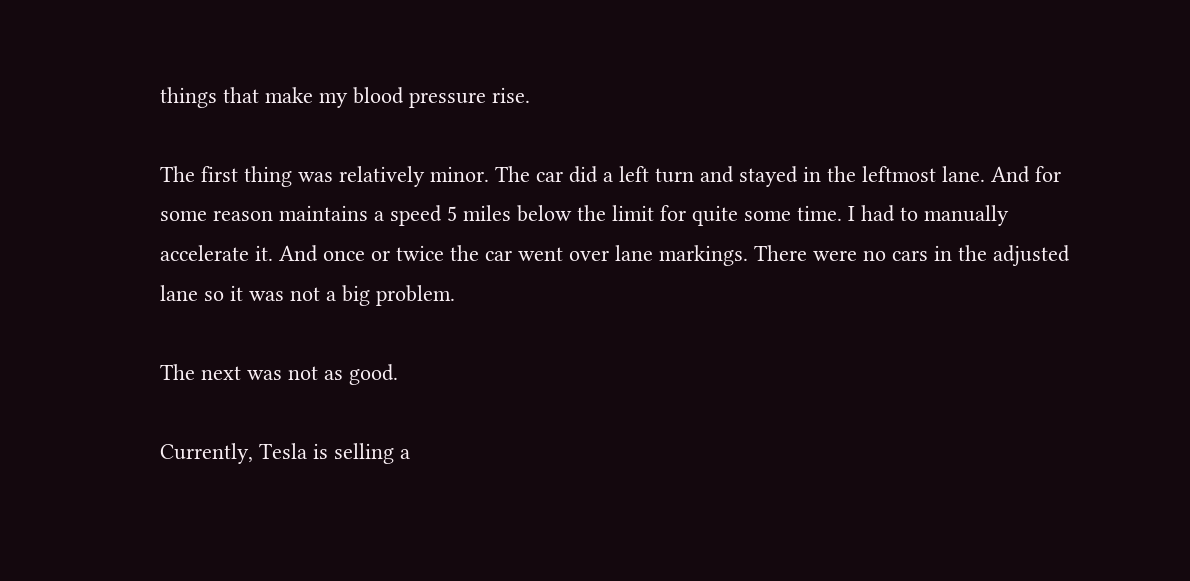things that make my blood pressure rise.

The first thing was relatively minor. The car did a left turn and stayed in the leftmost lane. And for some reason maintains a speed 5 miles below the limit for quite some time. I had to manually accelerate it. And once or twice the car went over lane markings. There were no cars in the adjusted lane so it was not a big problem.

The next was not as good.

Currently, Tesla is selling a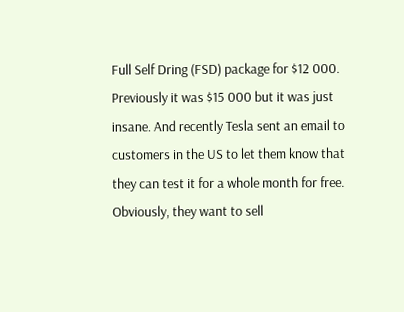Full Self Dring (FSD) package for $12 000. Previously it was $15 000 but it was just insane. And recently Tesla sent an email to customers in the US to let them know that they can test it for a whole month for free. Obviously, they want to sell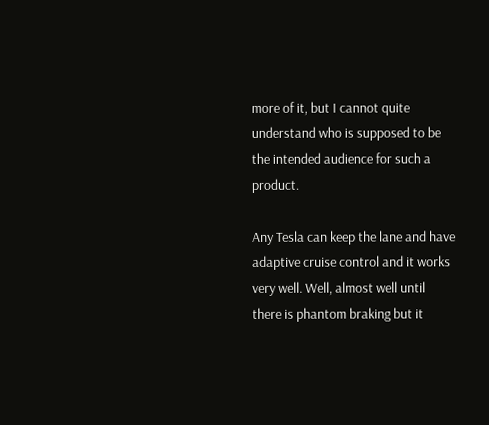more of it, but I cannot quite understand who is supposed to be the intended audience for such a product.

Any Tesla can keep the lane and have adaptive cruise control and it works very well. Well, almost well until there is phantom braking but it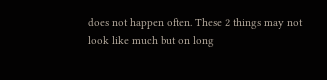does not happen often. These 2 things may not look like much but on long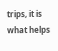trips, it is what helps